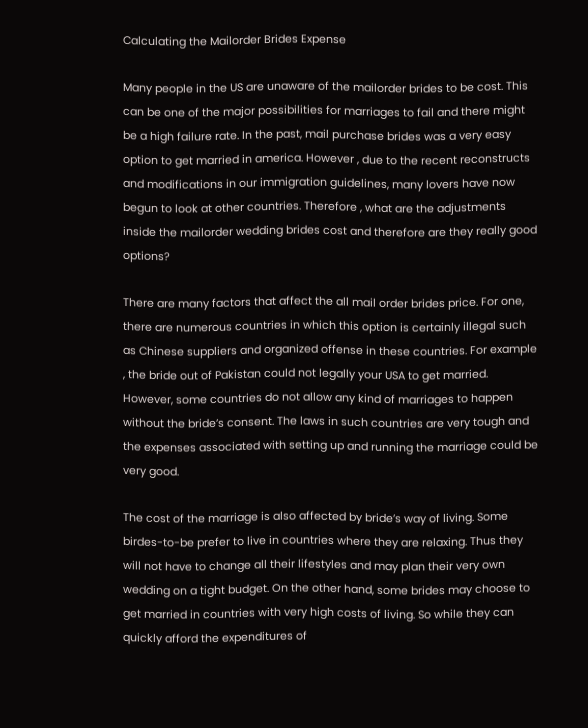Calculating the Mailorder Brides Expense

Many people in the US are unaware of the mailorder brides to be cost. This can be one of the major possibilities for marriages to fail and there might be a high failure rate. In the past, mail purchase brides was a very easy option to get married in america. However , due to the recent reconstructs and modifications in our immigration guidelines, many lovers have now begun to look at other countries. Therefore , what are the adjustments inside the mailorder wedding brides cost and therefore are they really good options?

There are many factors that affect the all mail order brides price. For one, there are numerous countries in which this option is certainly illegal such as Chinese suppliers and organized offense in these countries. For example , the bride out of Pakistan could not legally your USA to get married. However, some countries do not allow any kind of marriages to happen without the bride’s consent. The laws in such countries are very tough and the expenses associated with setting up and running the marriage could be very good.

The cost of the marriage is also affected by bride’s way of living. Some birdes-to-be prefer to live in countries where they are relaxing. Thus they will not have to change all their lifestyles and may plan their very own wedding on a tight budget. On the other hand, some brides may choose to get married in countries with very high costs of living. So while they can quickly afford the expenditures of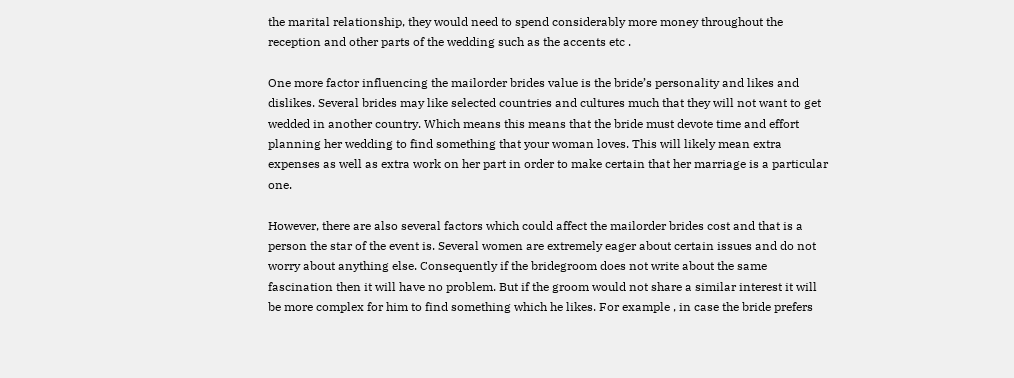the marital relationship, they would need to spend considerably more money throughout the reception and other parts of the wedding such as the accents etc .

One more factor influencing the mailorder brides value is the bride’s personality and likes and dislikes. Several brides may like selected countries and cultures much that they will not want to get wedded in another country. Which means this means that the bride must devote time and effort planning her wedding to find something that your woman loves. This will likely mean extra expenses as well as extra work on her part in order to make certain that her marriage is a particular one.

However, there are also several factors which could affect the mailorder brides cost and that is a person the star of the event is. Several women are extremely eager about certain issues and do not worry about anything else. Consequently if the bridegroom does not write about the same fascination then it will have no problem. But if the groom would not share a similar interest it will be more complex for him to find something which he likes. For example , in case the bride prefers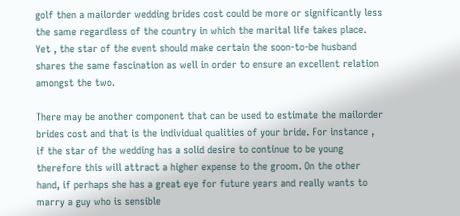golf then a mailorder wedding brides cost could be more or significantly less the same regardless of the country in which the marital life takes place. Yet , the star of the event should make certain the soon-to-be husband shares the same fascination as well in order to ensure an excellent relation amongst the two.

There may be another component that can be used to estimate the mailorder brides cost and that is the individual qualities of your bride. For instance , if the star of the wedding has a solid desire to continue to be young therefore this will attract a higher expense to the groom. On the other hand, if perhaps she has a great eye for future years and really wants to marry a guy who is sensible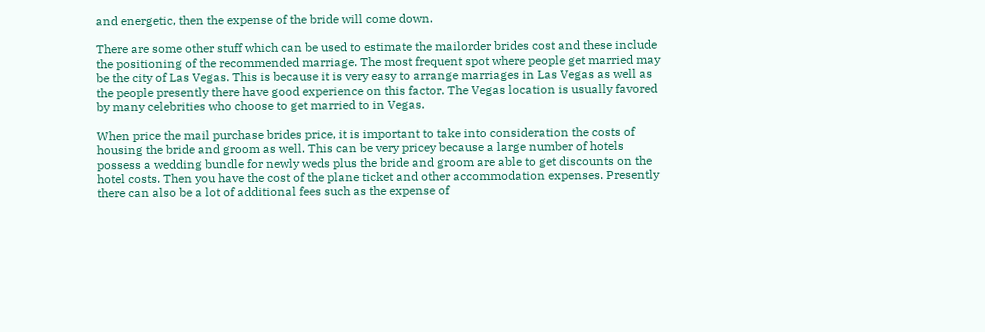and energetic, then the expense of the bride will come down.

There are some other stuff which can be used to estimate the mailorder brides cost and these include the positioning of the recommended marriage. The most frequent spot where people get married may be the city of Las Vegas. This is because it is very easy to arrange marriages in Las Vegas as well as the people presently there have good experience on this factor. The Vegas location is usually favored by many celebrities who choose to get married to in Vegas.

When price the mail purchase brides price, it is important to take into consideration the costs of housing the bride and groom as well. This can be very pricey because a large number of hotels possess a wedding bundle for newly weds plus the bride and groom are able to get discounts on the hotel costs. Then you have the cost of the plane ticket and other accommodation expenses. Presently there can also be a lot of additional fees such as the expense of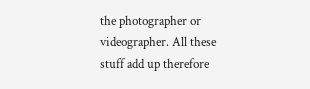the photographer or videographer. All these stuff add up therefore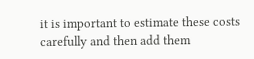it is important to estimate these costs carefully and then add them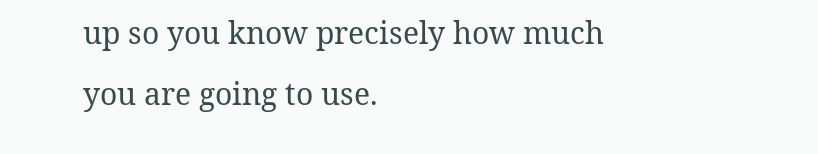up so you know precisely how much you are going to use.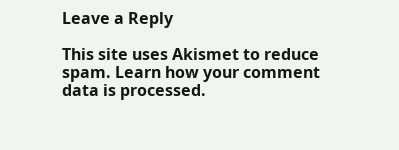Leave a Reply

This site uses Akismet to reduce spam. Learn how your comment data is processed.